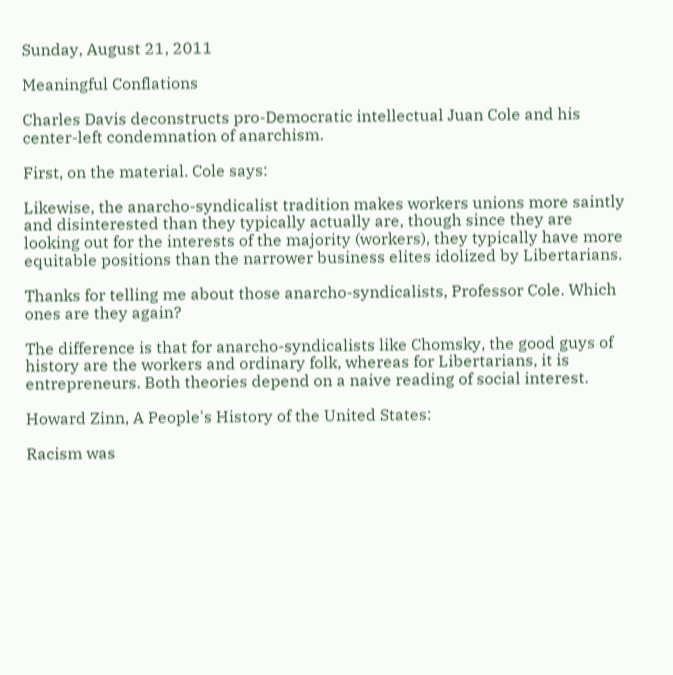Sunday, August 21, 2011

Meaningful Conflations

Charles Davis deconstructs pro-Democratic intellectual Juan Cole and his center-left condemnation of anarchism.

First, on the material. Cole says:

Likewise, the anarcho-syndicalist tradition makes workers unions more saintly and disinterested than they typically actually are, though since they are looking out for the interests of the majority (workers), they typically have more equitable positions than the narrower business elites idolized by Libertarians.

Thanks for telling me about those anarcho-syndicalists, Professor Cole. Which ones are they again?

The difference is that for anarcho-syndicalists like Chomsky, the good guys of history are the workers and ordinary folk, whereas for Libertarians, it is entrepreneurs. Both theories depend on a naive reading of social interest.

Howard Zinn, A People's History of the United States:

Racism was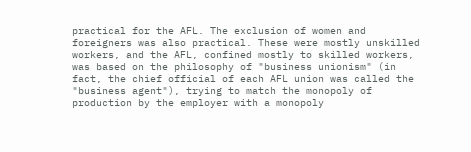practical for the AFL. The exclusion of women and foreigners was also practical. These were mostly unskilled workers, and the AFL, confined mostly to skilled workers, was based on the philosophy of "business unionism" (in fact, the chief official of each AFL union was called the "business agent"), trying to match the monopoly of production by the employer with a monopoly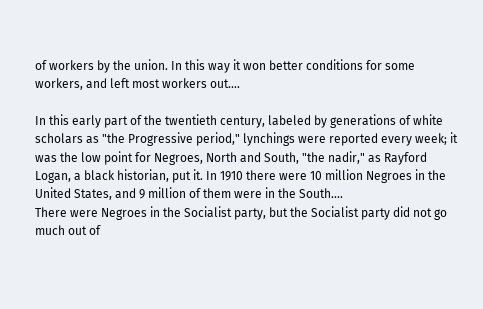of workers by the union. In this way it won better conditions for some workers, and left most workers out....

In this early part of the twentieth century, labeled by generations of white scholars as "the Progressive period," lynchings were reported every week; it was the low point for Negroes, North and South, "the nadir," as Rayford Logan, a black historian, put it. In 1910 there were 10 million Negroes in the United States, and 9 million of them were in the South....
There were Negroes in the Socialist party, but the Socialist party did not go much out of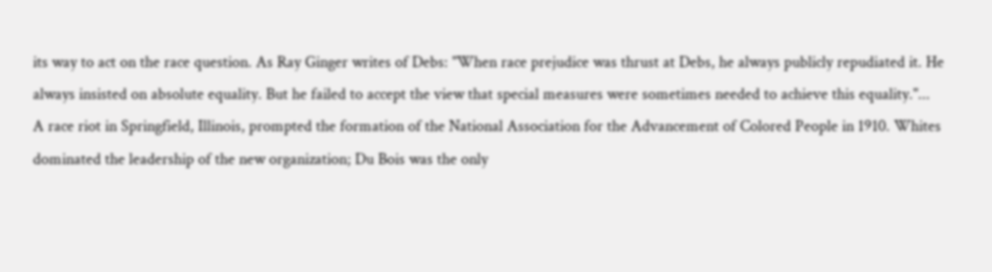its way to act on the race question. As Ray Ginger writes of Debs: "When race prejudice was thrust at Debs, he always publicly repudiated it. He always insisted on absolute equality. But he failed to accept the view that special measures were sometimes needed to achieve this equality."...
A race riot in Springfield, Illinois, prompted the formation of the National Association for the Advancement of Colored People in 1910. Whites dominated the leadership of the new organization; Du Bois was the only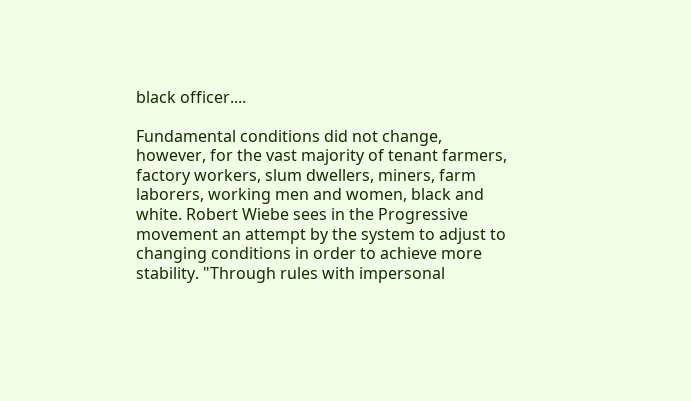black officer....

Fundamental conditions did not change, however, for the vast majority of tenant farmers, factory workers, slum dwellers, miners, farm laborers, working men and women, black and white. Robert Wiebe sees in the Progressive movement an attempt by the system to adjust to changing conditions in order to achieve more stability. "Through rules with impersonal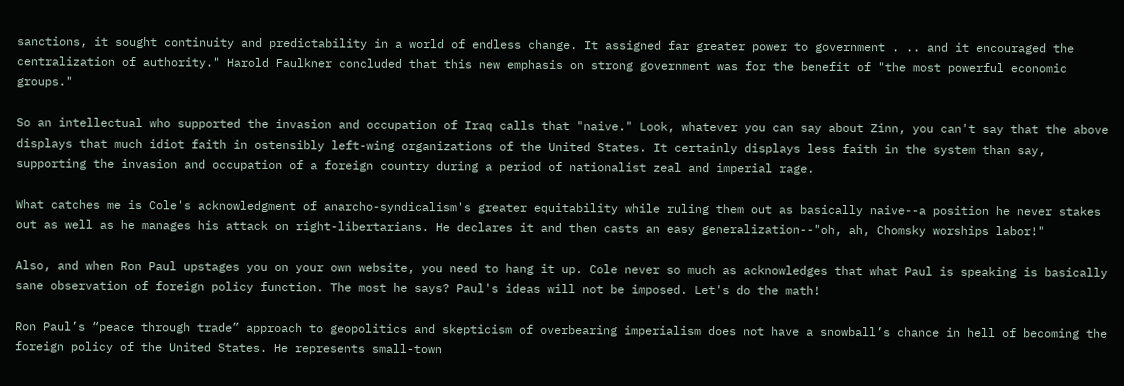sanctions, it sought continuity and predictability in a world of endless change. It assigned far greater power to government . .. and it encouraged the centralization of authority." Harold Faulkner concluded that this new emphasis on strong government was for the benefit of "the most powerful economic groups."

So an intellectual who supported the invasion and occupation of Iraq calls that "naive." Look, whatever you can say about Zinn, you can't say that the above displays that much idiot faith in ostensibly left-wing organizations of the United States. It certainly displays less faith in the system than say, supporting the invasion and occupation of a foreign country during a period of nationalist zeal and imperial rage.

What catches me is Cole's acknowledgment of anarcho-syndicalism's greater equitability while ruling them out as basically naive--a position he never stakes out as well as he manages his attack on right-libertarians. He declares it and then casts an easy generalization--"oh, ah, Chomsky worships labor!"

Also, and when Ron Paul upstages you on your own website, you need to hang it up. Cole never so much as acknowledges that what Paul is speaking is basically sane observation of foreign policy function. The most he says? Paul's ideas will not be imposed. Let's do the math!

Ron Paul’s “peace through trade” approach to geopolitics and skepticism of overbearing imperialism does not have a snowball’s chance in hell of becoming the foreign policy of the United States. He represents small-town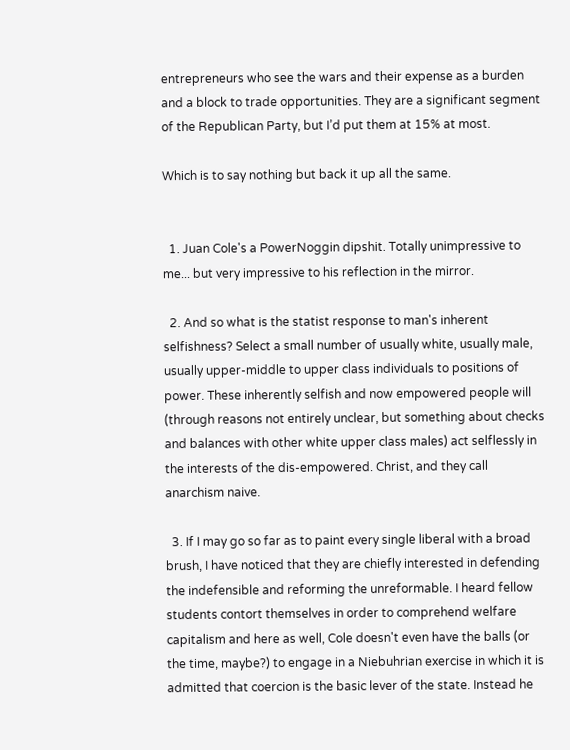entrepreneurs who see the wars and their expense as a burden and a block to trade opportunities. They are a significant segment of the Republican Party, but I’d put them at 15% at most.

Which is to say nothing but back it up all the same.


  1. Juan Cole's a PowerNoggin dipshit. Totally unimpressive to me... but very impressive to his reflection in the mirror.

  2. And so what is the statist response to man's inherent selfishness? Select a small number of usually white, usually male, usually upper-middle to upper class individuals to positions of power. These inherently selfish and now empowered people will (through reasons not entirely unclear, but something about checks and balances with other white upper class males) act selflessly in the interests of the dis-empowered. Christ, and they call anarchism naive.

  3. If I may go so far as to paint every single liberal with a broad brush, I have noticed that they are chiefly interested in defending the indefensible and reforming the unreformable. I heard fellow students contort themselves in order to comprehend welfare capitalism and here as well, Cole doesn't even have the balls (or the time, maybe?) to engage in a Niebuhrian exercise in which it is admitted that coercion is the basic lever of the state. Instead he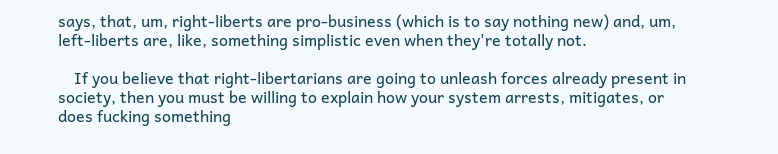says, that, um, right-liberts are pro-business (which is to say nothing new) and, um, left-liberts are, like, something simplistic even when they're totally not.

    If you believe that right-libertarians are going to unleash forces already present in society, then you must be willing to explain how your system arrests, mitigates, or does fucking something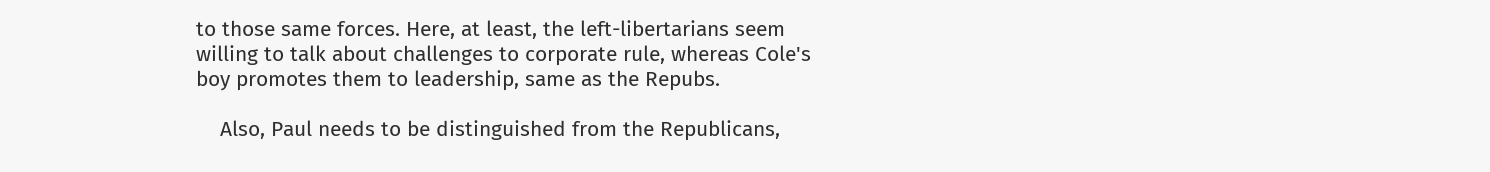to those same forces. Here, at least, the left-libertarians seem willing to talk about challenges to corporate rule, whereas Cole's boy promotes them to leadership, same as the Repubs.

    Also, Paul needs to be distinguished from the Republicans,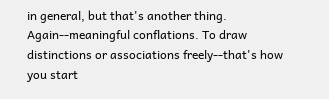in general, but that's another thing. Again--meaningful conflations. To draw distinctions or associations freely--that's how you start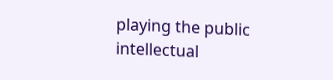playing the public intellectual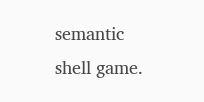semantic shell game.